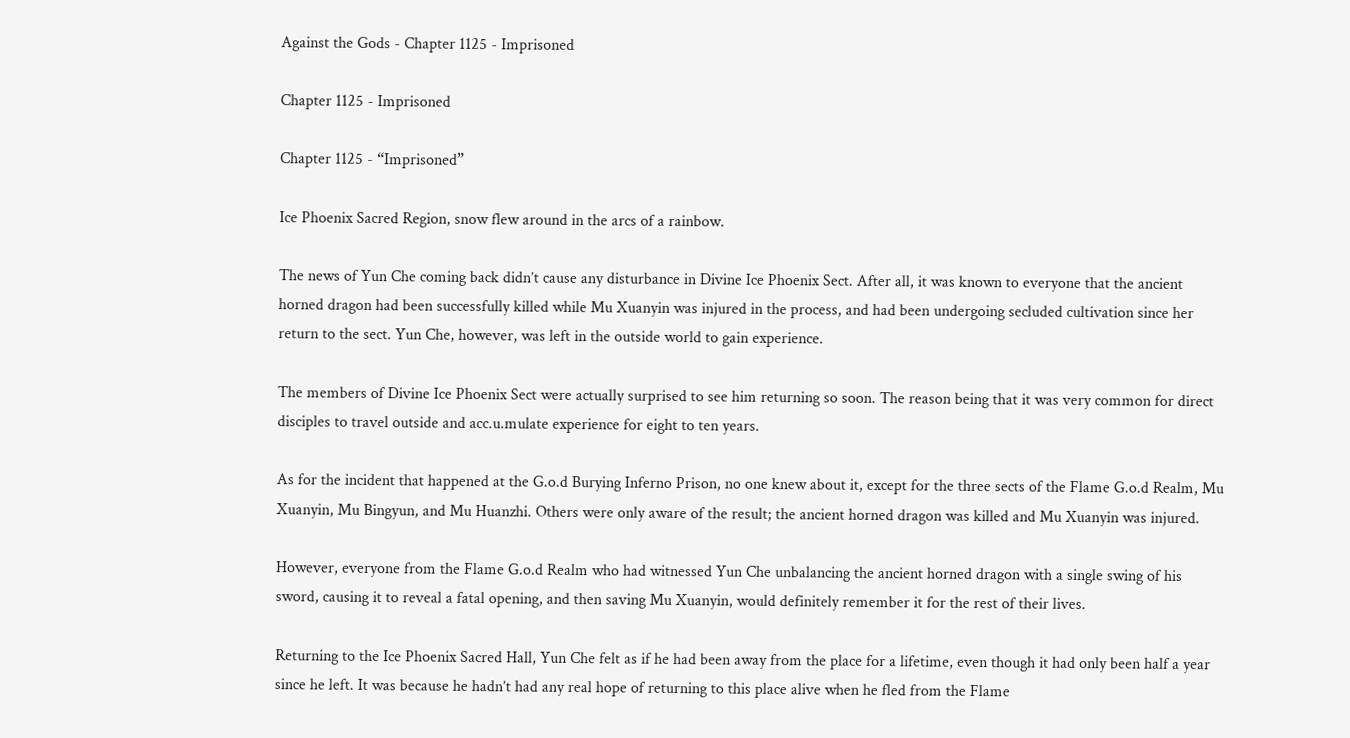Against the Gods - Chapter 1125 - Imprisoned

Chapter 1125 - Imprisoned

Chapter 1125 - “Imprisoned”

Ice Phoenix Sacred Region, snow flew around in the arcs of a rainbow.

The news of Yun Che coming back didn’t cause any disturbance in Divine Ice Phoenix Sect. After all, it was known to everyone that the ancient horned dragon had been successfully killed while Mu Xuanyin was injured in the process, and had been undergoing secluded cultivation since her return to the sect. Yun Che, however, was left in the outside world to gain experience.

The members of Divine Ice Phoenix Sect were actually surprised to see him returning so soon. The reason being that it was very common for direct disciples to travel outside and acc.u.mulate experience for eight to ten years.

As for the incident that happened at the G.o.d Burying Inferno Prison, no one knew about it, except for the three sects of the Flame G.o.d Realm, Mu Xuanyin, Mu Bingyun, and Mu Huanzhi. Others were only aware of the result; the ancient horned dragon was killed and Mu Xuanyin was injured.

However, everyone from the Flame G.o.d Realm who had witnessed Yun Che unbalancing the ancient horned dragon with a single swing of his sword, causing it to reveal a fatal opening, and then saving Mu Xuanyin, would definitely remember it for the rest of their lives.

Returning to the Ice Phoenix Sacred Hall, Yun Che felt as if he had been away from the place for a lifetime, even though it had only been half a year since he left. It was because he hadn’t had any real hope of returning to this place alive when he fled from the Flame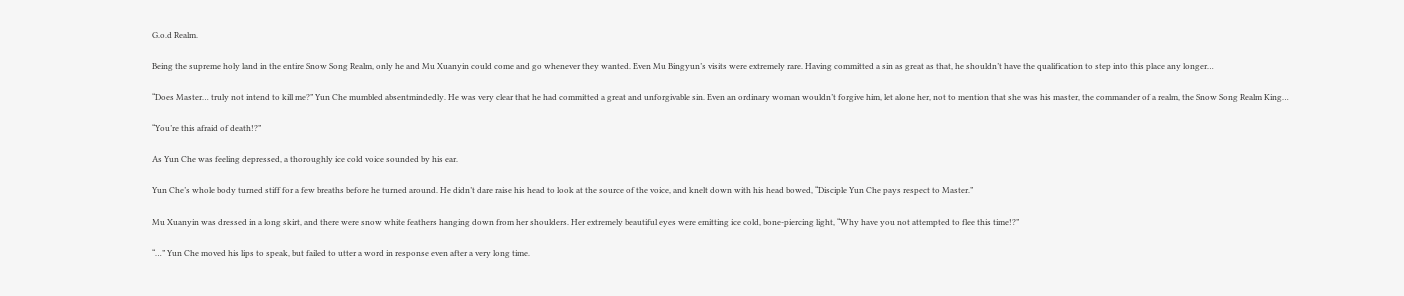G.o.d Realm.

Being the supreme holy land in the entire Snow Song Realm, only he and Mu Xuanyin could come and go whenever they wanted. Even Mu Bingyun’s visits were extremely rare. Having committed a sin as great as that, he shouldn’t have the qualification to step into this place any longer…

“Does Master… truly not intend to kill me?” Yun Che mumbled absentmindedly. He was very clear that he had committed a great and unforgivable sin. Even an ordinary woman wouldn’t forgive him, let alone her, not to mention that she was his master, the commander of a realm, the Snow Song Realm King…

“You’re this afraid of death!?”

As Yun Che was feeling depressed, a thoroughly ice cold voice sounded by his ear.

Yun Che’s whole body turned stiff for a few breaths before he turned around. He didn’t dare raise his head to look at the source of the voice, and knelt down with his head bowed, “Disciple Yun Che pays respect to Master.”

Mu Xuanyin was dressed in a long skirt, and there were snow white feathers hanging down from her shoulders. Her extremely beautiful eyes were emitting ice cold, bone-piercing light, “Why have you not attempted to flee this time!?”

“…” Yun Che moved his lips to speak, but failed to utter a word in response even after a very long time.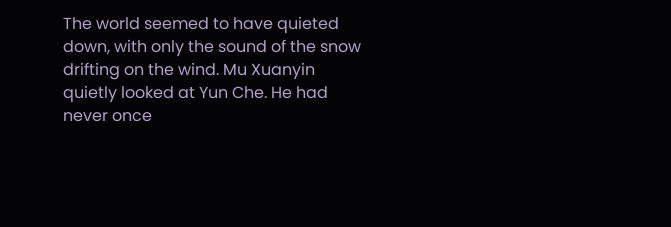The world seemed to have quieted down, with only the sound of the snow drifting on the wind. Mu Xuanyin quietly looked at Yun Che. He had never once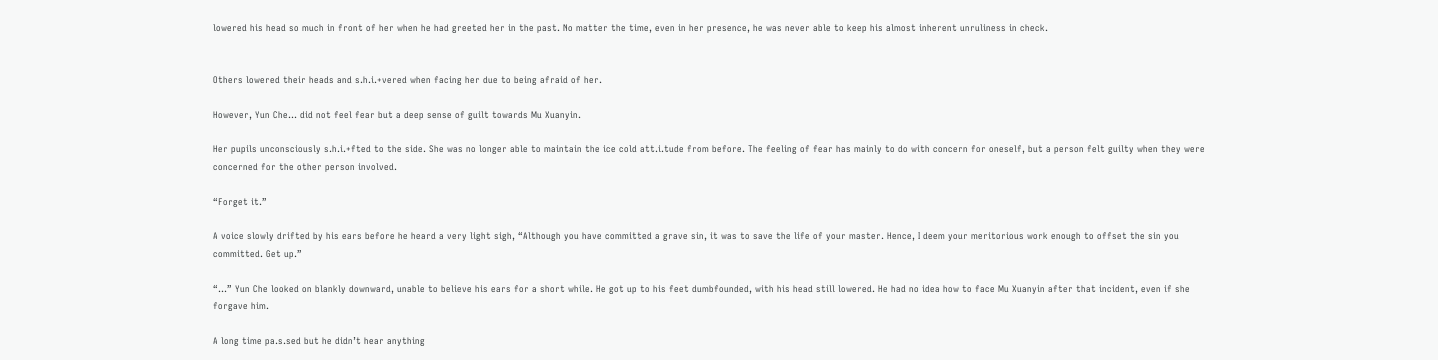lowered his head so much in front of her when he had greeted her in the past. No matter the time, even in her presence, he was never able to keep his almost inherent unruliness in check.


Others lowered their heads and s.h.i.+vered when facing her due to being afraid of her.

However, Yun Che… did not feel fear but a deep sense of guilt towards Mu Xuanyin.

Her pupils unconsciously s.h.i.+fted to the side. She was no longer able to maintain the ice cold att.i.tude from before. The feeling of fear has mainly to do with concern for oneself, but a person felt guilty when they were concerned for the other person involved.

“Forget it.”

A voice slowly drifted by his ears before he heard a very light sigh, “Although you have committed a grave sin, it was to save the life of your master. Hence, I deem your meritorious work enough to offset the sin you committed. Get up.”

“…” Yun Che looked on blankly downward, unable to believe his ears for a short while. He got up to his feet dumbfounded, with his head still lowered. He had no idea how to face Mu Xuanyin after that incident, even if she forgave him.

A long time pa.s.sed but he didn’t hear anything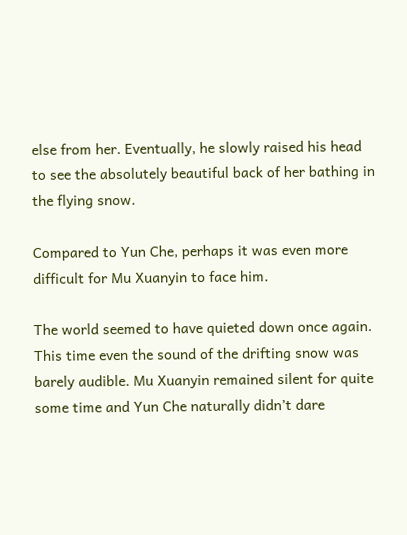else from her. Eventually, he slowly raised his head to see the absolutely beautiful back of her bathing in the flying snow.

Compared to Yun Che, perhaps it was even more difficult for Mu Xuanyin to face him.

The world seemed to have quieted down once again. This time even the sound of the drifting snow was barely audible. Mu Xuanyin remained silent for quite some time and Yun Che naturally didn’t dare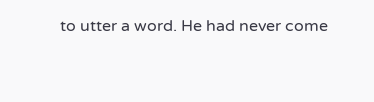to utter a word. He had never come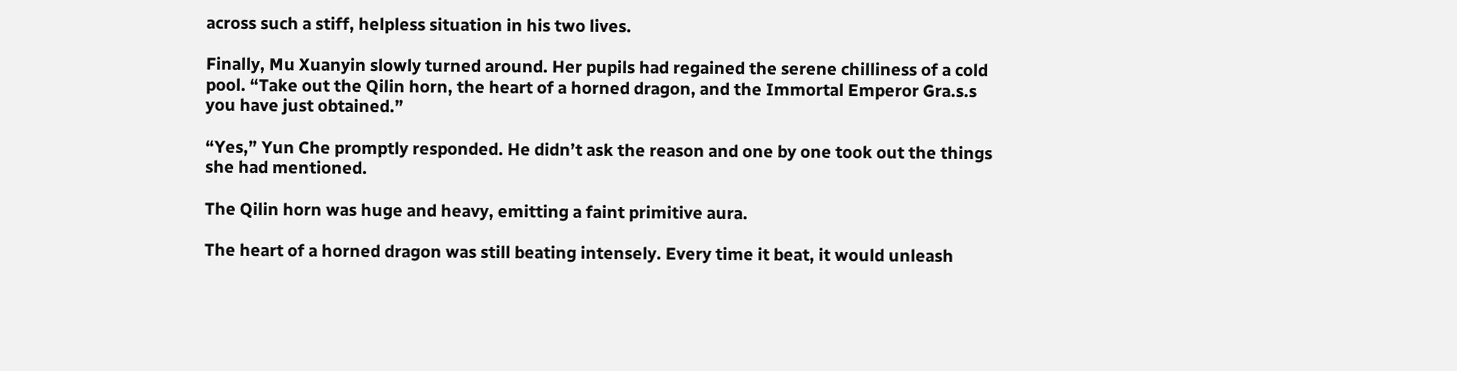across such a stiff, helpless situation in his two lives.

Finally, Mu Xuanyin slowly turned around. Her pupils had regained the serene chilliness of a cold pool. “Take out the Qilin horn, the heart of a horned dragon, and the Immortal Emperor Gra.s.s you have just obtained.”

“Yes,” Yun Che promptly responded. He didn’t ask the reason and one by one took out the things she had mentioned.

The Qilin horn was huge and heavy, emitting a faint primitive aura.

The heart of a horned dragon was still beating intensely. Every time it beat, it would unleash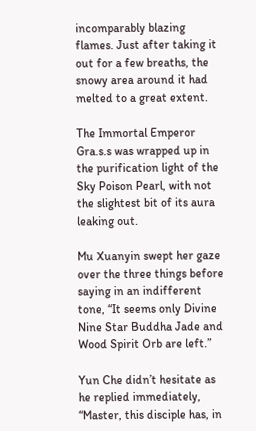incomparably blazing flames. Just after taking it out for a few breaths, the snowy area around it had melted to a great extent.

The Immortal Emperor Gra.s.s was wrapped up in the purification light of the Sky Poison Pearl, with not the slightest bit of its aura leaking out.

Mu Xuanyin swept her gaze over the three things before saying in an indifferent tone, “It seems only Divine Nine Star Buddha Jade and Wood Spirit Orb are left.”

Yun Che didn’t hesitate as he replied immediately, “Master, this disciple has, in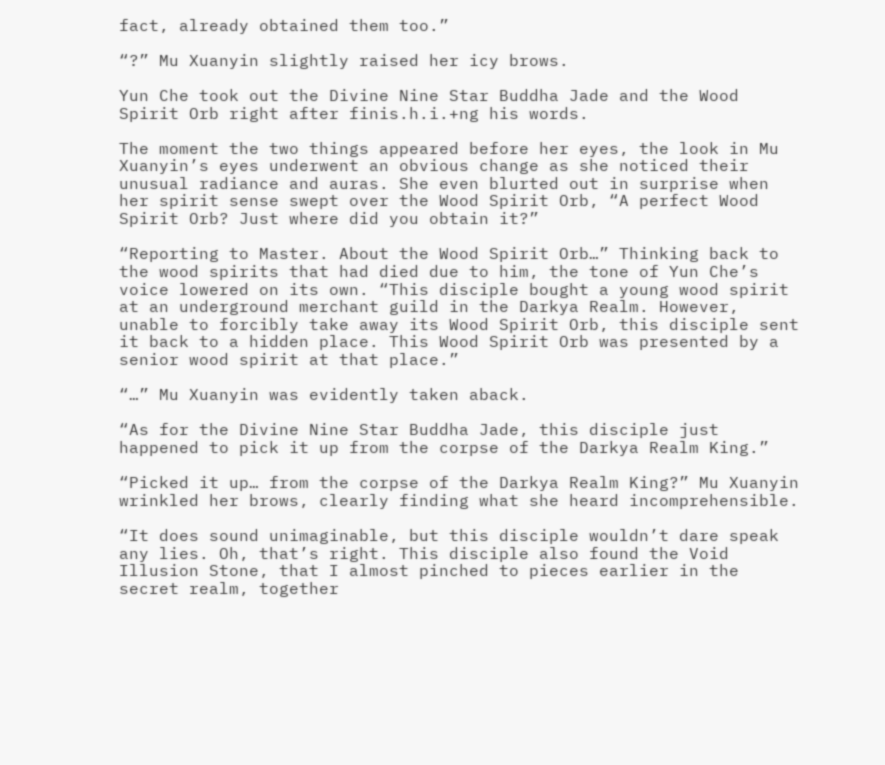fact, already obtained them too.”

“?” Mu Xuanyin slightly raised her icy brows.

Yun Che took out the Divine Nine Star Buddha Jade and the Wood Spirit Orb right after finis.h.i.+ng his words.

The moment the two things appeared before her eyes, the look in Mu Xuanyin’s eyes underwent an obvious change as she noticed their unusual radiance and auras. She even blurted out in surprise when her spirit sense swept over the Wood Spirit Orb, “A perfect Wood Spirit Orb? Just where did you obtain it?”

“Reporting to Master. About the Wood Spirit Orb…” Thinking back to the wood spirits that had died due to him, the tone of Yun Che’s voice lowered on its own. “This disciple bought a young wood spirit at an underground merchant guild in the Darkya Realm. However, unable to forcibly take away its Wood Spirit Orb, this disciple sent it back to a hidden place. This Wood Spirit Orb was presented by a senior wood spirit at that place.”

“…” Mu Xuanyin was evidently taken aback.

“As for the Divine Nine Star Buddha Jade, this disciple just happened to pick it up from the corpse of the Darkya Realm King.”

“Picked it up… from the corpse of the Darkya Realm King?” Mu Xuanyin wrinkled her brows, clearly finding what she heard incomprehensible.

“It does sound unimaginable, but this disciple wouldn’t dare speak any lies. Oh, that’s right. This disciple also found the Void Illusion Stone, that I almost pinched to pieces earlier in the secret realm, together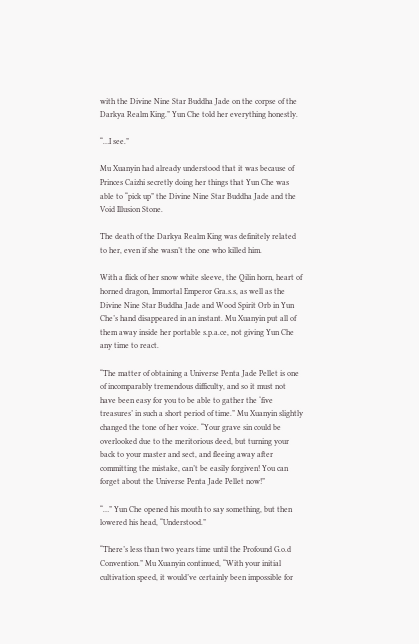with the Divine Nine Star Buddha Jade on the corpse of the Darkya Realm King.” Yun Che told her everything honestly.

“…I see.”

Mu Xuanyin had already understood that it was because of Princes Caizhi secretly doing her things that Yun Che was able to “pick up” the Divine Nine Star Buddha Jade and the Void Illusion Stone.

The death of the Darkya Realm King was definitely related to her, even if she wasn’t the one who killed him.

With a flick of her snow white sleeve, the Qilin horn, heart of horned dragon, Immortal Emperor Gra.s.s, as well as the Divine Nine Star Buddha Jade and Wood Spirit Orb in Yun Che’s hand disappeared in an instant. Mu Xuanyin put all of them away inside her portable s.p.a.ce, not giving Yun Che any time to react.

“The matter of obtaining a Universe Penta Jade Pellet is one of incomparably tremendous difficulty, and so it must not have been easy for you to be able to gather the ‘five treasures’ in such a short period of time.” Mu Xuanyin slightly changed the tone of her voice. “Your grave sin could be overlooked due to the meritorious deed, but turning your back to your master and sect, and fleeing away after committing the mistake, can’t be easily forgiven! You can forget about the Universe Penta Jade Pellet now!”

“…” Yun Che opened his mouth to say something, but then lowered his head, “Understood.”

“There’s less than two years time until the Profound G.o.d Convention.” Mu Xuanyin continued, “With your initial cultivation speed, it would’ve certainly been impossible for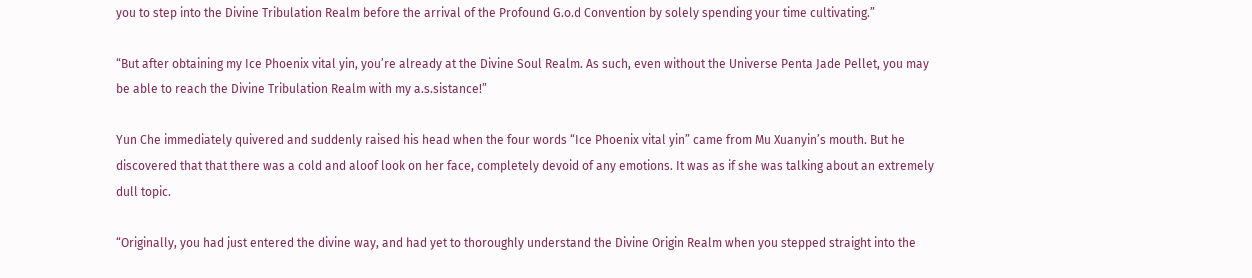you to step into the Divine Tribulation Realm before the arrival of the Profound G.o.d Convention by solely spending your time cultivating.”

“But after obtaining my Ice Phoenix vital yin, you’re already at the Divine Soul Realm. As such, even without the Universe Penta Jade Pellet, you may be able to reach the Divine Tribulation Realm with my a.s.sistance!”

Yun Che immediately quivered and suddenly raised his head when the four words “Ice Phoenix vital yin” came from Mu Xuanyin’s mouth. But he discovered that that there was a cold and aloof look on her face, completely devoid of any emotions. It was as if she was talking about an extremely dull topic.

“Originally, you had just entered the divine way, and had yet to thoroughly understand the Divine Origin Realm when you stepped straight into the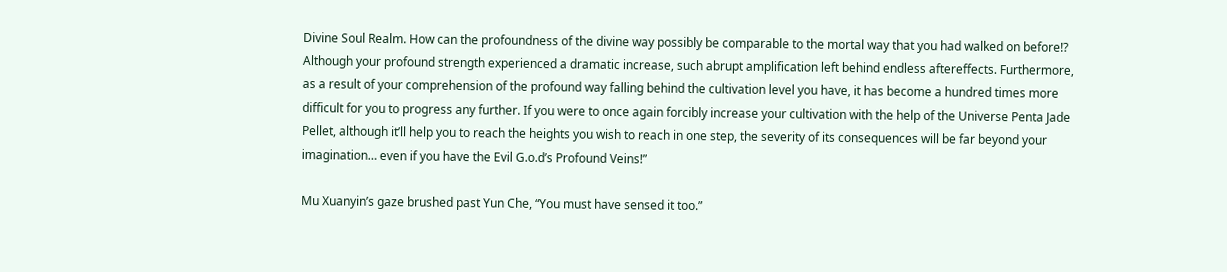Divine Soul Realm. How can the profoundness of the divine way possibly be comparable to the mortal way that you had walked on before!? Although your profound strength experienced a dramatic increase, such abrupt amplification left behind endless aftereffects. Furthermore, as a result of your comprehension of the profound way falling behind the cultivation level you have, it has become a hundred times more difficult for you to progress any further. If you were to once again forcibly increase your cultivation with the help of the Universe Penta Jade Pellet, although it’ll help you to reach the heights you wish to reach in one step, the severity of its consequences will be far beyond your imagination… even if you have the Evil G.o.d’s Profound Veins!”

Mu Xuanyin’s gaze brushed past Yun Che, “You must have sensed it too.”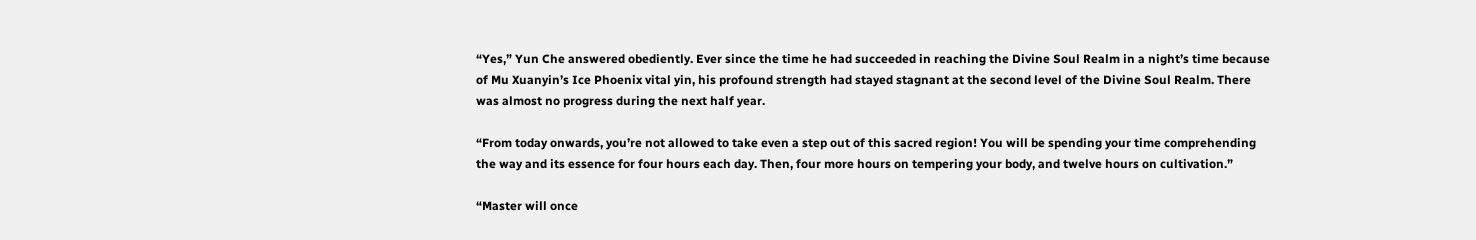“Yes,” Yun Che answered obediently. Ever since the time he had succeeded in reaching the Divine Soul Realm in a night’s time because of Mu Xuanyin’s Ice Phoenix vital yin, his profound strength had stayed stagnant at the second level of the Divine Soul Realm. There was almost no progress during the next half year.

“From today onwards, you’re not allowed to take even a step out of this sacred region! You will be spending your time comprehending the way and its essence for four hours each day. Then, four more hours on tempering your body, and twelve hours on cultivation.”

“Master will once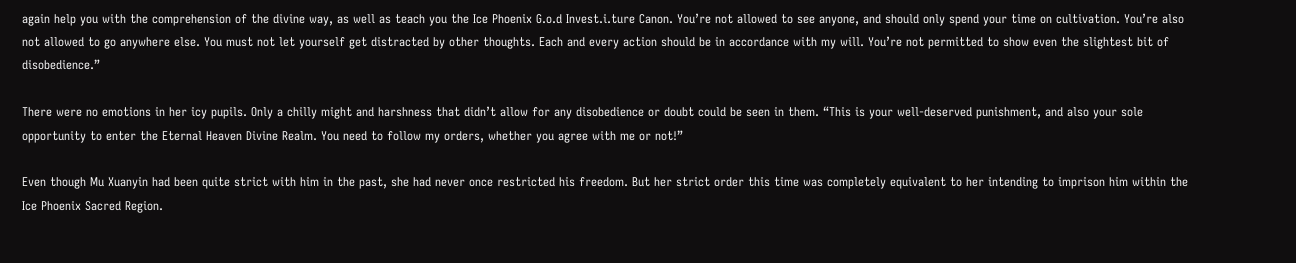again help you with the comprehension of the divine way, as well as teach you the Ice Phoenix G.o.d Invest.i.ture Canon. You’re not allowed to see anyone, and should only spend your time on cultivation. You’re also not allowed to go anywhere else. You must not let yourself get distracted by other thoughts. Each and every action should be in accordance with my will. You’re not permitted to show even the slightest bit of disobedience.”

There were no emotions in her icy pupils. Only a chilly might and harshness that didn’t allow for any disobedience or doubt could be seen in them. “This is your well-deserved punishment, and also your sole opportunity to enter the Eternal Heaven Divine Realm. You need to follow my orders, whether you agree with me or not!”

Even though Mu Xuanyin had been quite strict with him in the past, she had never once restricted his freedom. But her strict order this time was completely equivalent to her intending to imprison him within the Ice Phoenix Sacred Region.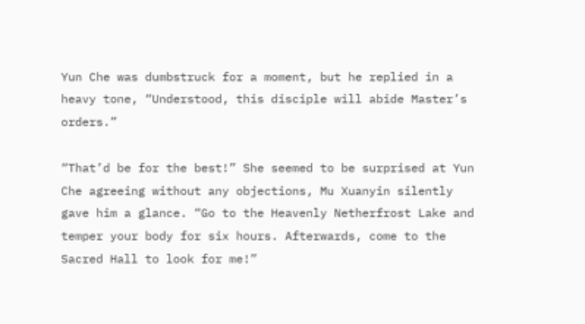Yun Che was dumbstruck for a moment, but he replied in a heavy tone, “Understood, this disciple will abide Master’s orders.”

“That’d be for the best!” She seemed to be surprised at Yun Che agreeing without any objections, Mu Xuanyin silently gave him a glance. “Go to the Heavenly Netherfrost Lake and temper your body for six hours. Afterwards, come to the Sacred Hall to look for me!”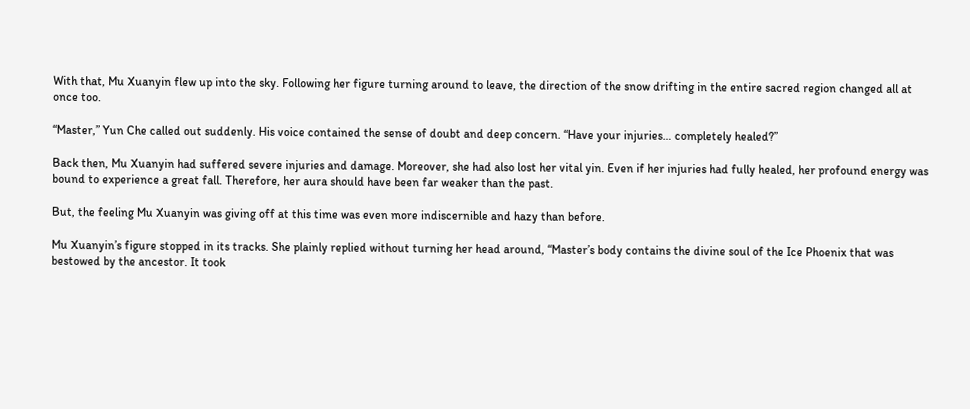With that, Mu Xuanyin flew up into the sky. Following her figure turning around to leave, the direction of the snow drifting in the entire sacred region changed all at once too.

“Master,” Yun Che called out suddenly. His voice contained the sense of doubt and deep concern. “Have your injuries… completely healed?”

Back then, Mu Xuanyin had suffered severe injuries and damage. Moreover, she had also lost her vital yin. Even if her injuries had fully healed, her profound energy was bound to experience a great fall. Therefore, her aura should have been far weaker than the past.

But, the feeling Mu Xuanyin was giving off at this time was even more indiscernible and hazy than before.

Mu Xuanyin’s figure stopped in its tracks. She plainly replied without turning her head around, “Master’s body contains the divine soul of the Ice Phoenix that was bestowed by the ancestor. It took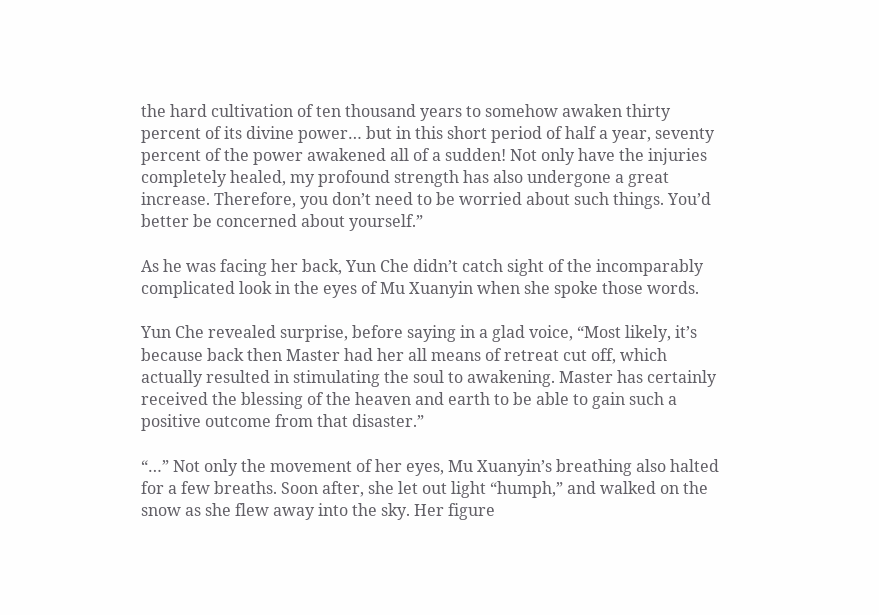the hard cultivation of ten thousand years to somehow awaken thirty percent of its divine power… but in this short period of half a year, seventy percent of the power awakened all of a sudden! Not only have the injuries completely healed, my profound strength has also undergone a great increase. Therefore, you don’t need to be worried about such things. You’d better be concerned about yourself.”

As he was facing her back, Yun Che didn’t catch sight of the incomparably complicated look in the eyes of Mu Xuanyin when she spoke those words.

Yun Che revealed surprise, before saying in a glad voice, “Most likely, it’s because back then Master had her all means of retreat cut off, which actually resulted in stimulating the soul to awakening. Master has certainly received the blessing of the heaven and earth to be able to gain such a positive outcome from that disaster.”

“…” Not only the movement of her eyes, Mu Xuanyin’s breathing also halted for a few breaths. Soon after, she let out light “humph,” and walked on the snow as she flew away into the sky. Her figure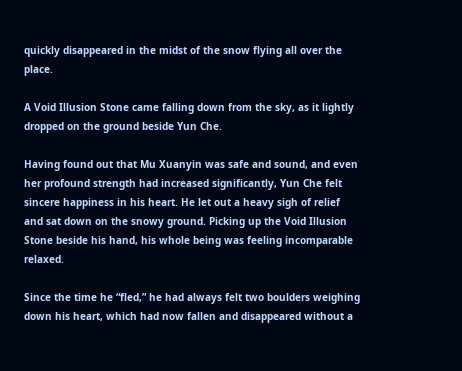quickly disappeared in the midst of the snow flying all over the place.

A Void Illusion Stone came falling down from the sky, as it lightly dropped on the ground beside Yun Che.

Having found out that Mu Xuanyin was safe and sound, and even her profound strength had increased significantly, Yun Che felt sincere happiness in his heart. He let out a heavy sigh of relief and sat down on the snowy ground. Picking up the Void Illusion Stone beside his hand, his whole being was feeling incomparable relaxed.

Since the time he “fled,” he had always felt two boulders weighing down his heart, which had now fallen and disappeared without a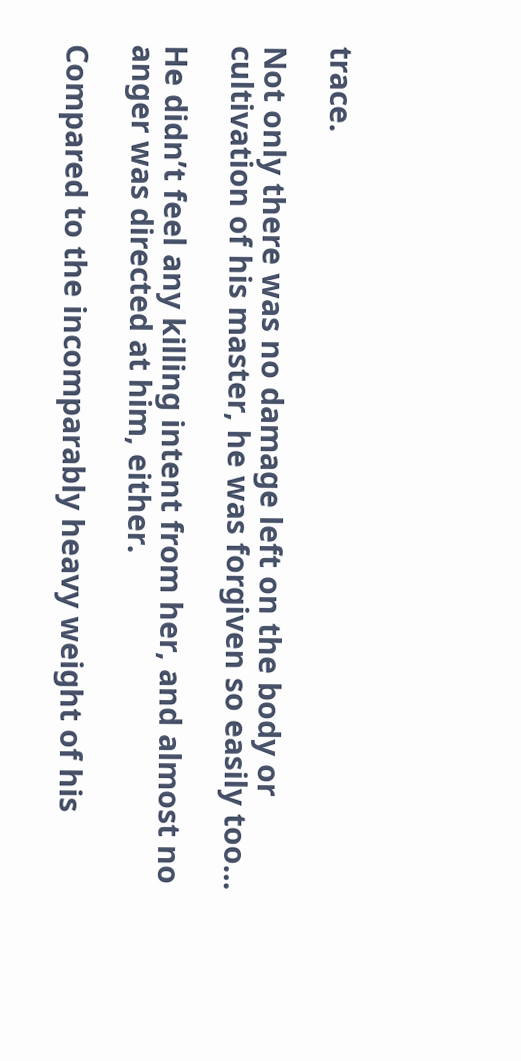trace.

Not only there was no damage left on the body or cultivation of his master, he was forgiven so easily too…

He didn’t feel any killing intent from her, and almost no anger was directed at him, either.

Compared to the incomparably heavy weight of his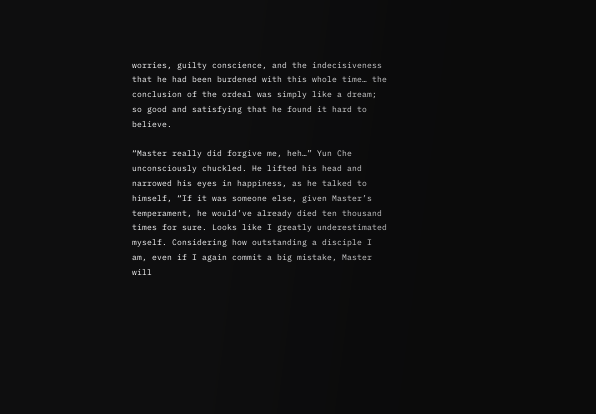worries, guilty conscience, and the indecisiveness that he had been burdened with this whole time… the conclusion of the ordeal was simply like a dream; so good and satisfying that he found it hard to believe.

“Master really did forgive me, heh…” Yun Che unconsciously chuckled. He lifted his head and narrowed his eyes in happiness, as he talked to himself, “If it was someone else, given Master’s temperament, he would’ve already died ten thousand times for sure. Looks like I greatly underestimated myself. Considering how outstanding a disciple I am, even if I again commit a big mistake, Master will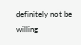definitely not be willing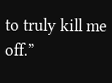to truly kill me off.”